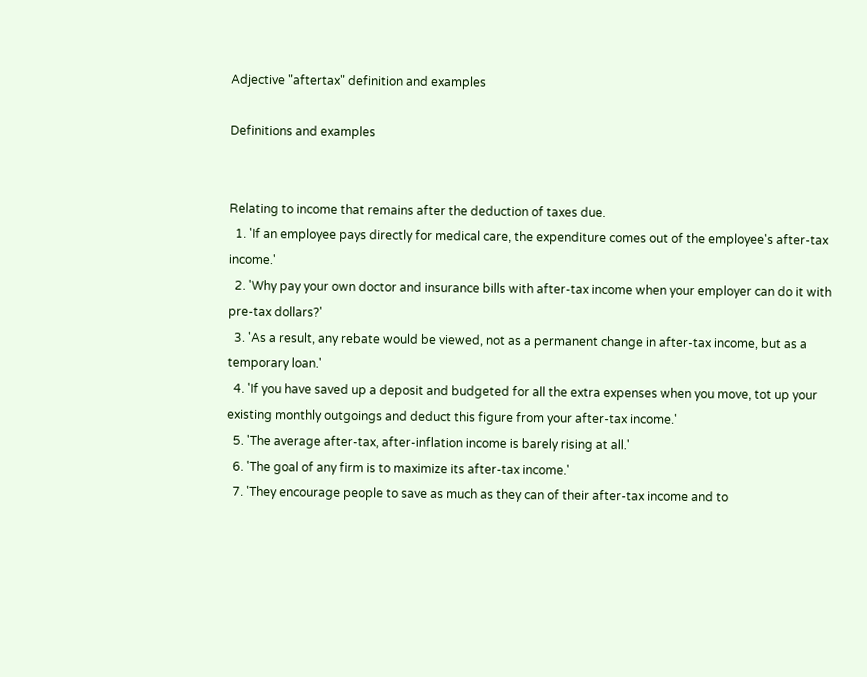Adjective "aftertax" definition and examples

Definitions and examples


Relating to income that remains after the deduction of taxes due.
  1. 'If an employee pays directly for medical care, the expenditure comes out of the employee's after-tax income.'
  2. 'Why pay your own doctor and insurance bills with after-tax income when your employer can do it with pre-tax dollars?'
  3. 'As a result, any rebate would be viewed, not as a permanent change in after-tax income, but as a temporary loan.'
  4. 'If you have saved up a deposit and budgeted for all the extra expenses when you move, tot up your existing monthly outgoings and deduct this figure from your after-tax income.'
  5. 'The average after-tax, after-inflation income is barely rising at all.'
  6. 'The goal of any firm is to maximize its after-tax income.'
  7. 'They encourage people to save as much as they can of their after-tax income and to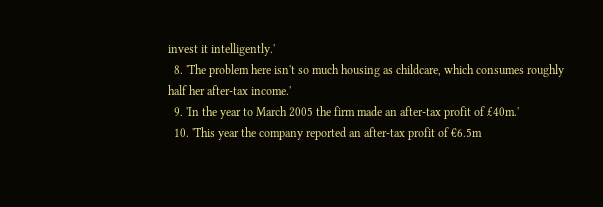invest it intelligently.'
  8. 'The problem here isn't so much housing as childcare, which consumes roughly half her after-tax income.'
  9. 'In the year to March 2005 the firm made an after-tax profit of £40m.'
  10. 'This year the company reported an after-tax profit of €6.5m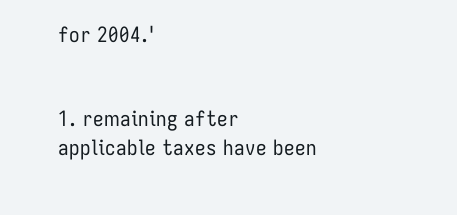for 2004.'


1. remaining after applicable taxes have been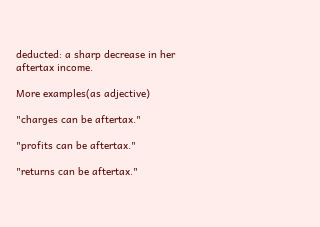deducted: a sharp decrease in her aftertax income.

More examples(as adjective)

"charges can be aftertax."

"profits can be aftertax."

"returns can be aftertax."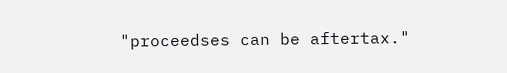"proceedses can be aftertax."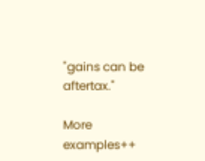"gains can be aftertax."

More examples++